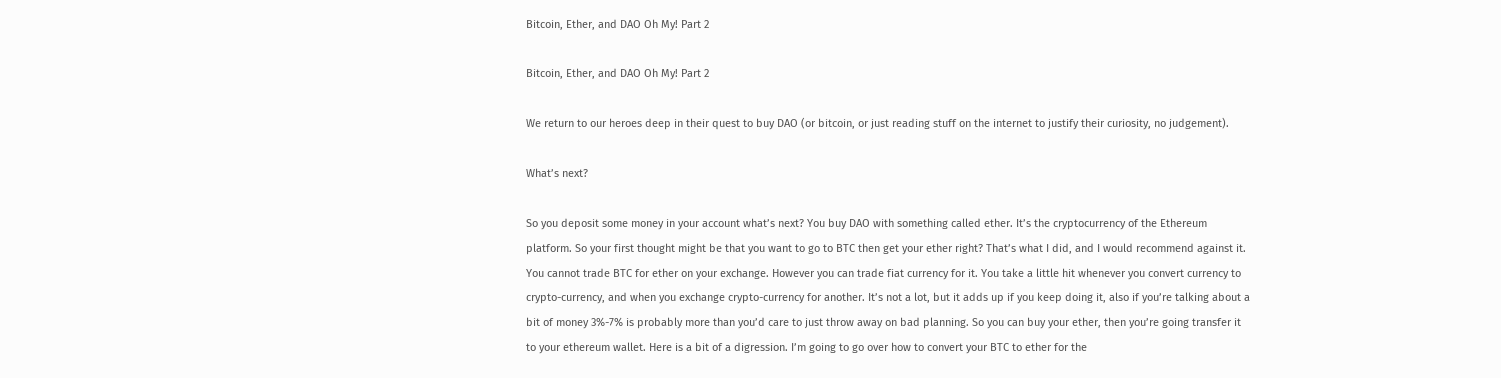Bitcoin, Ether, and DAO Oh My! Part 2

Bitcoin, Ether, and DAO Oh My! Part 2

We return to our heroes deep in their quest to buy DAO (or bitcoin, or just reading stuff on the internet to justify their curiosity, no judgement).

What’s next?

So you deposit some money in your account what’s next? You buy DAO with something called ether. It’s the cryptocurrency of the Ethereum platform. So your first thought might be that you want to go to BTC then get your ether right? That’s what I did, and I would recommend against it. You cannot trade BTC for ether on your exchange. However you can trade fiat currency for it. You take a little hit whenever you convert currency to crypto-currency, and when you exchange crypto-currency for another. It’s not a lot, but it adds up if you keep doing it, also if you’re talking about a bit of money 3%-7% is probably more than you’d care to just throw away on bad planning. So you can buy your ether, then you’re going transfer it to your ethereum wallet. Here is a bit of a digression. I’m going to go over how to convert your BTC to ether for the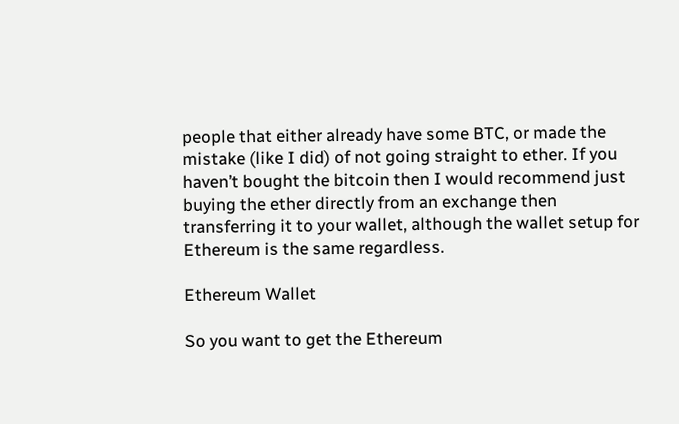people that either already have some BTC, or made the mistake (like I did) of not going straight to ether. If you haven’t bought the bitcoin then I would recommend just buying the ether directly from an exchange then transferring it to your wallet, although the wallet setup for Ethereum is the same regardless.

Ethereum Wallet

So you want to get the Ethereum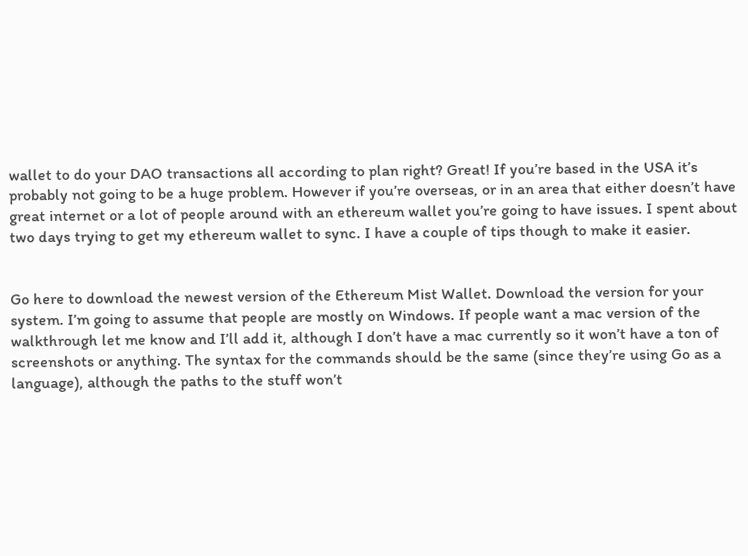wallet to do your DAO transactions all according to plan right? Great! If you’re based in the USA it’s probably not going to be a huge problem. However if you’re overseas, or in an area that either doesn’t have great internet or a lot of people around with an ethereum wallet you’re going to have issues. I spent about two days trying to get my ethereum wallet to sync. I have a couple of tips though to make it easier.


Go here to download the newest version of the Ethereum Mist Wallet. Download the version for your system. I’m going to assume that people are mostly on Windows. If people want a mac version of the walkthrough let me know and I’ll add it, although I don’t have a mac currently so it won’t have a ton of screenshots or anything. The syntax for the commands should be the same (since they’re using Go as a language), although the paths to the stuff won’t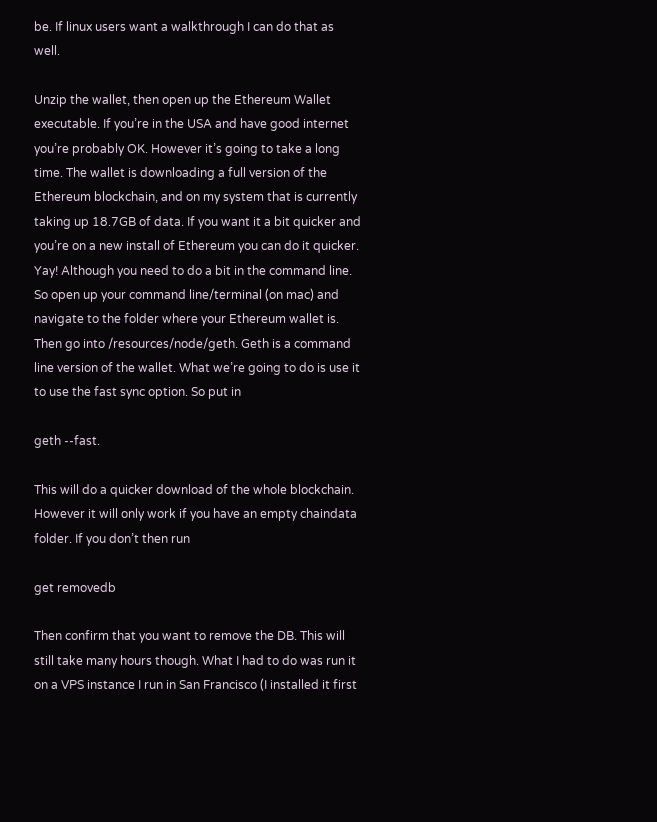be. If linux users want a walkthrough I can do that as well.

Unzip the wallet, then open up the Ethereum Wallet executable. If you’re in the USA and have good internet you’re probably OK. However it’s going to take a long time. The wallet is downloading a full version of the Ethereum blockchain, and on my system that is currently taking up 18.7GB of data. If you want it a bit quicker and you’re on a new install of Ethereum you can do it quicker. Yay! Although you need to do a bit in the command line. So open up your command line/terminal (on mac) and navigate to the folder where your Ethereum wallet is. Then go into /resources/node/geth. Geth is a command line version of the wallet. What we’re going to do is use it to use the fast sync option. So put in

geth --fast.

This will do a quicker download of the whole blockchain. However it will only work if you have an empty chaindata folder. If you don’t then run

get removedb

Then confirm that you want to remove the DB. This will still take many hours though. What I had to do was run it on a VPS instance I run in San Francisco (I installed it first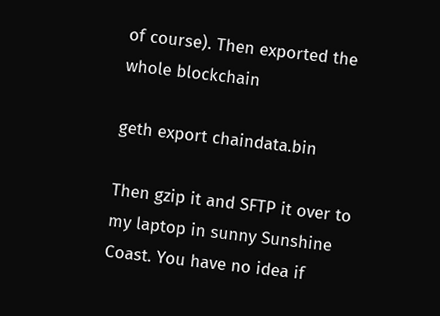of course). Then exported the whole blockchain

geth export chaindata.bin

Then gzip it and SFTP it over to my laptop in sunny Sunshine Coast. You have no idea if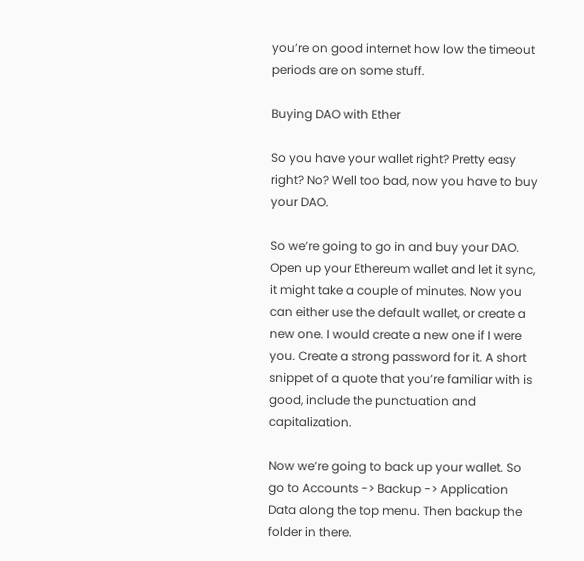you’re on good internet how low the timeout periods are on some stuff.

Buying DAO with Ether

So you have your wallet right? Pretty easy right? No? Well too bad, now you have to buy your DAO.

So we’re going to go in and buy your DAO. Open up your Ethereum wallet and let it sync, it might take a couple of minutes. Now you can either use the default wallet, or create a new one. I would create a new one if I were you. Create a strong password for it. A short snippet of a quote that you’re familiar with is good, include the punctuation and capitalization.

Now we’re going to back up your wallet. So go to Accounts -> Backup -> Application Data along the top menu. Then backup the folder in there.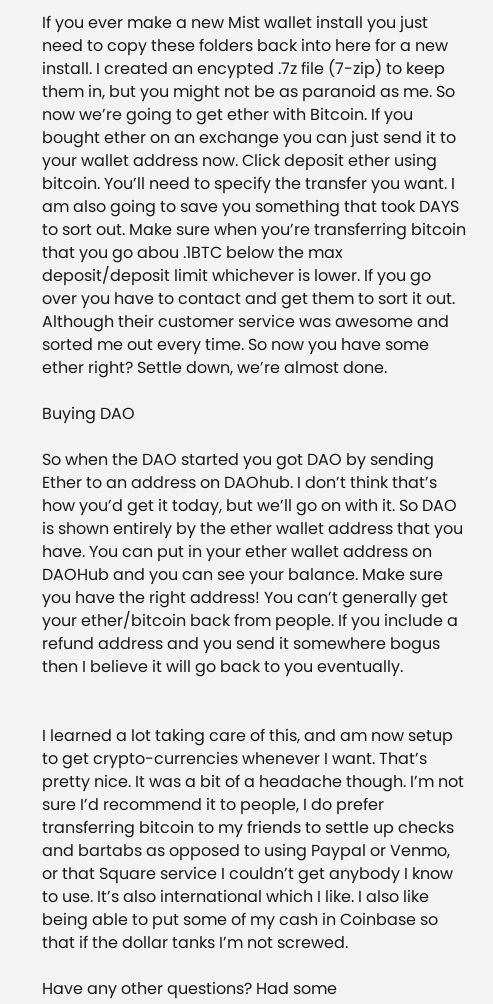If you ever make a new Mist wallet install you just need to copy these folders back into here for a new install. I created an encypted .7z file (7-zip) to keep them in, but you might not be as paranoid as me. So now we’re going to get ether with Bitcoin. If you bought ether on an exchange you can just send it to your wallet address now. Click deposit ether using bitcoin. You’ll need to specify the transfer you want. I am also going to save you something that took DAYS to sort out. Make sure when you’re transferring bitcoin that you go abou .1BTC below the max deposit/deposit limit whichever is lower. If you go over you have to contact and get them to sort it out. Although their customer service was awesome and sorted me out every time. So now you have some ether right? Settle down, we’re almost done.

Buying DAO

So when the DAO started you got DAO by sending Ether to an address on DAOhub. I don’t think that’s how you’d get it today, but we’ll go on with it. So DAO is shown entirely by the ether wallet address that you have. You can put in your ether wallet address on DAOHub and you can see your balance. Make sure you have the right address! You can’t generally get your ether/bitcoin back from people. If you include a refund address and you send it somewhere bogus then I believe it will go back to you eventually.


I learned a lot taking care of this, and am now setup to get crypto-currencies whenever I want. That’s pretty nice. It was a bit of a headache though. I’m not sure I’d recommend it to people, I do prefer transferring bitcoin to my friends to settle up checks and bartabs as opposed to using Paypal or Venmo, or that Square service I couldn’t get anybody I know to use. It’s also international which I like. I also like being able to put some of my cash in Coinbase so that if the dollar tanks I’m not screwed.

Have any other questions? Had some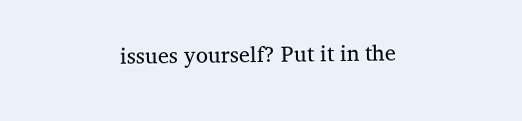issues yourself? Put it in the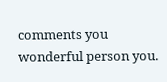comments you wonderful person you.